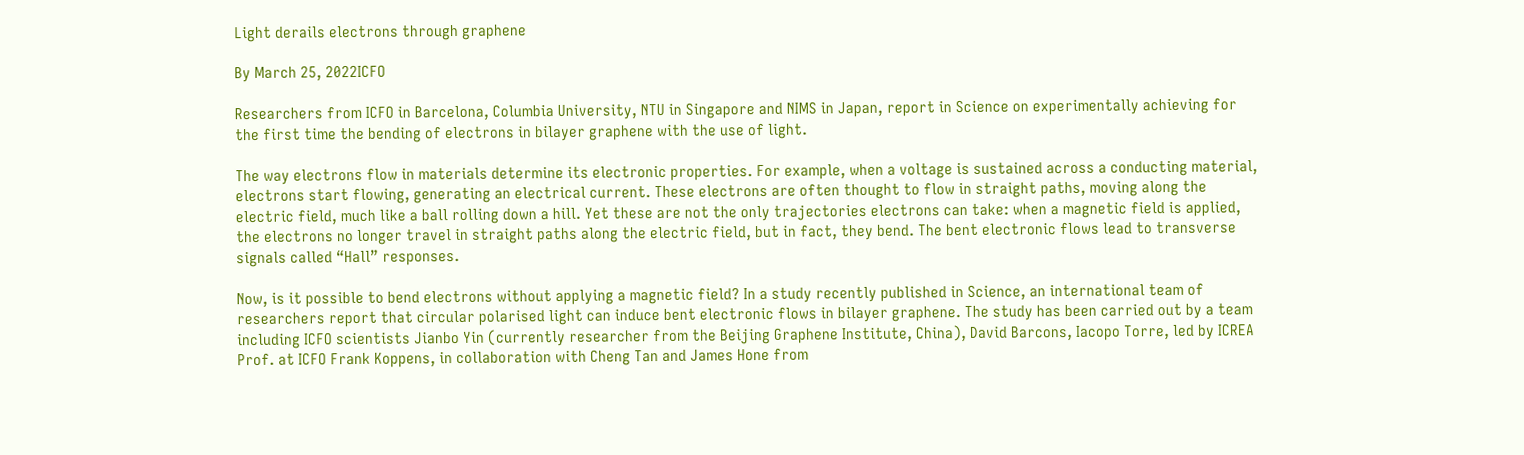Light derails electrons through graphene

By March 25, 2022ICFO

Researchers from ICFO in Barcelona, Columbia University, NTU in Singapore and NIMS in Japan, report in Science on experimentally achieving for the first time the bending of electrons in bilayer graphene with the use of light.

The way electrons flow in materials determine its electronic properties. For example, when a voltage is sustained across a conducting material, electrons start flowing, generating an electrical current. These electrons are often thought to flow in straight paths, moving along the electric field, much like a ball rolling down a hill. Yet these are not the only trajectories electrons can take: when a magnetic field is applied, the electrons no longer travel in straight paths along the electric field, but in fact, they bend. The bent electronic flows lead to transverse signals called “Hall” responses.

Now, is it possible to bend electrons without applying a magnetic field? In a study recently published in Science, an international team of researchers report that circular polarised light can induce bent electronic flows in bilayer graphene. The study has been carried out by a team including ICFO scientists Jianbo Yin (currently researcher from the Beijing Graphene Institute, China), David Barcons, Iacopo Torre, led by ICREA Prof. at ICFO Frank Koppens, in collaboration with Cheng Tan and James Hone from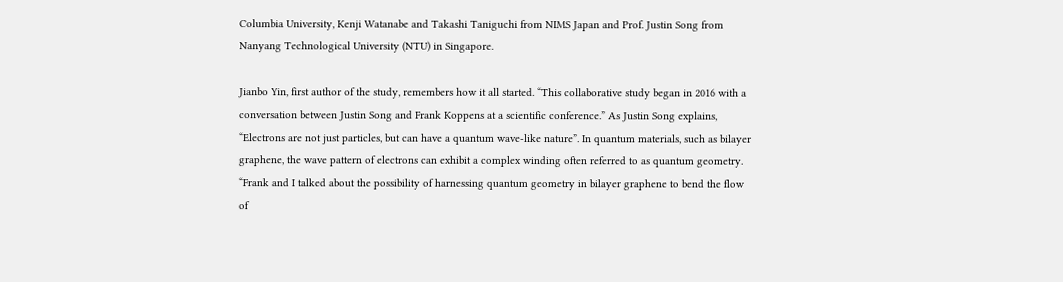Columbia University, Kenji Watanabe and Takashi Taniguchi from NIMS Japan and Prof. Justin Song from Nanyang Technological University (NTU) in Singapore.

Jianbo Yin, first author of the study, remembers how it all started. “This collaborative study began in 2016 with a conversation between Justin Song and Frank Koppens at a scientific conference.” As Justin Song explains, “Electrons are not just particles, but can have a quantum wave-like nature”. In quantum materials, such as bilayer graphene, the wave pattern of electrons can exhibit a complex winding often referred to as quantum geometry. “Frank and I talked about the possibility of harnessing quantum geometry in bilayer graphene to bend the flow of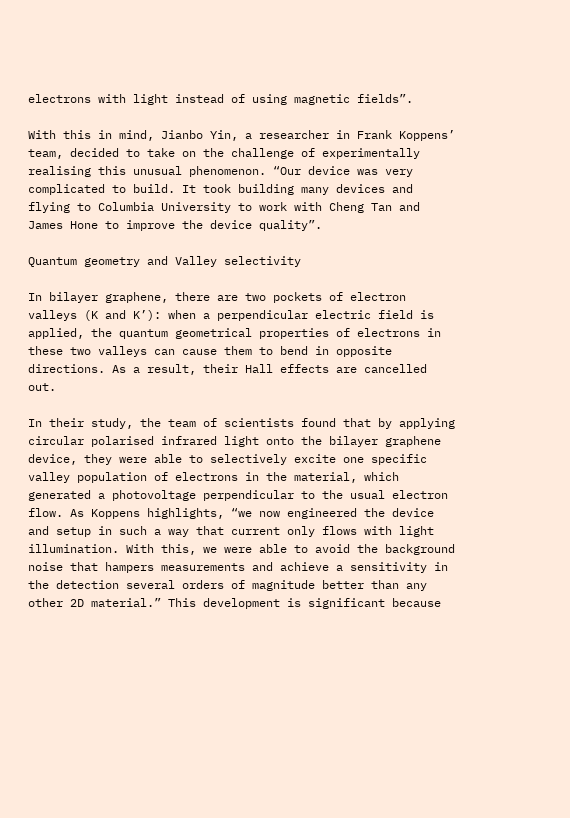electrons with light instead of using magnetic fields”.

With this in mind, Jianbo Yin, a researcher in Frank Koppens’ team, decided to take on the challenge of experimentally realising this unusual phenomenon. “Our device was very complicated to build. It took building many devices and flying to Columbia University to work with Cheng Tan and James Hone to improve the device quality”.

Quantum geometry and Valley selectivity

In bilayer graphene, there are two pockets of electron valleys (K and K’): when a perpendicular electric field is applied, the quantum geometrical properties of electrons in these two valleys can cause them to bend in opposite directions. As a result, their Hall effects are cancelled out.

In their study, the team of scientists found that by applying circular polarised infrared light onto the bilayer graphene device, they were able to selectively excite one specific valley population of electrons in the material, which generated a photovoltage perpendicular to the usual electron flow. As Koppens highlights, “we now engineered the device and setup in such a way that current only flows with light illumination. With this, we were able to avoid the background noise that hampers measurements and achieve a sensitivity in the detection several orders of magnitude better than any other 2D material.” This development is significant because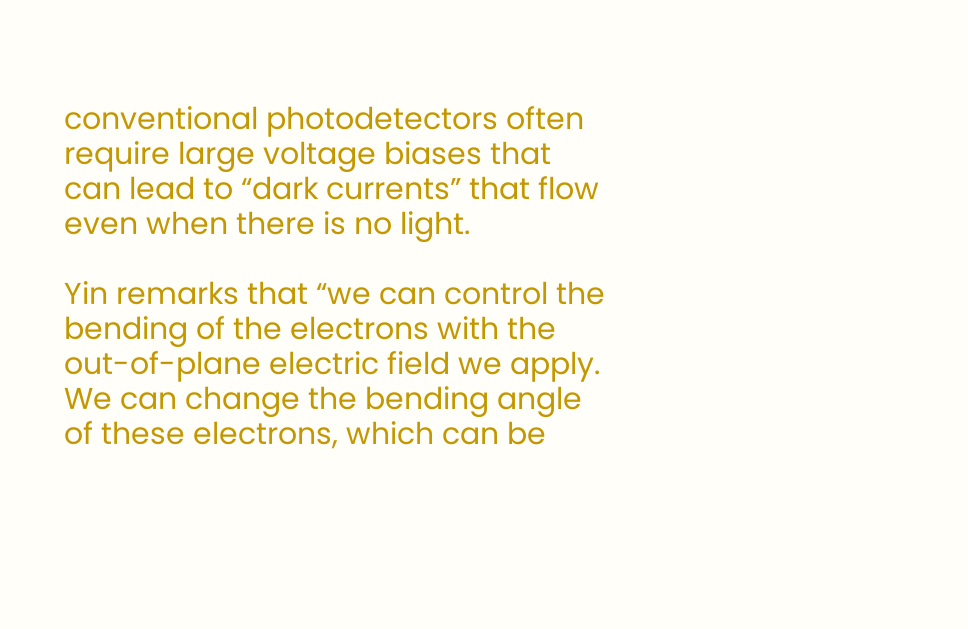conventional photodetectors often require large voltage biases that can lead to “dark currents” that flow even when there is no light.

Yin remarks that “we can control the bending of the electrons with the out-of-plane electric field we apply. We can change the bending angle of these electrons, which can be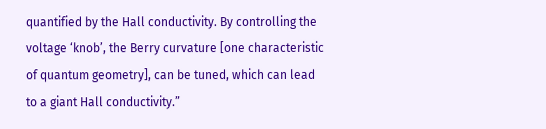quantified by the Hall conductivity. By controlling the voltage ‘knob’, the Berry curvature [one characteristic of quantum geometry], can be tuned, which can lead to a giant Hall conductivity.”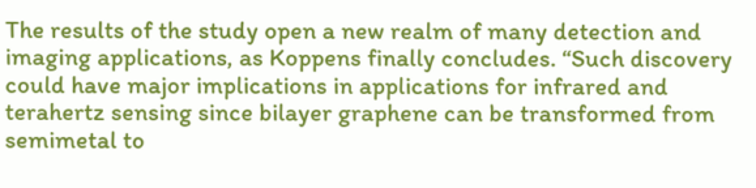The results of the study open a new realm of many detection and imaging applications, as Koppens finally concludes. “Such discovery could have major implications in applications for infrared and terahertz sensing since bilayer graphene can be transformed from semimetal to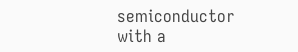semiconductor with a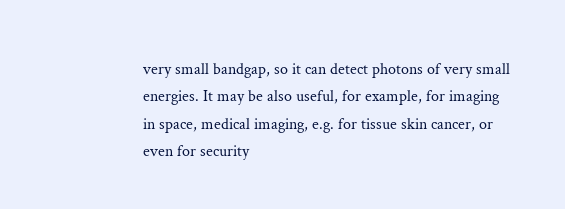very small bandgap, so it can detect photons of very small energies. It may be also useful, for example, for imaging in space, medical imaging, e.g. for tissue skin cancer, or even for security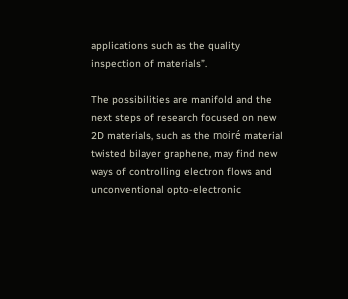applications such as the quality inspection of materials”.

The possibilities are manifold and the next steps of research focused on new 2D materials, such as the moiré material twisted bilayer graphene, may find new ways of controlling electron flows and unconventional opto-electronic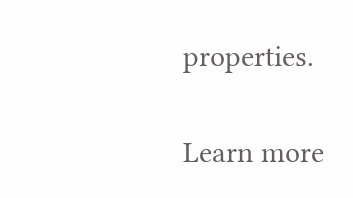properties.

Learn more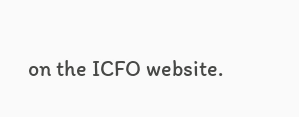on the ICFO website.